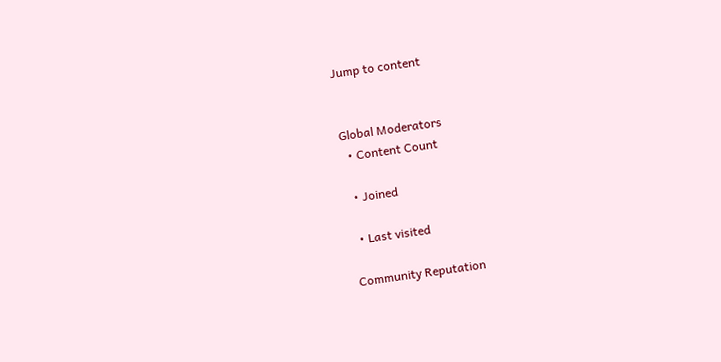Jump to content


Global Moderators
  • Content Count

  • Joined

  • Last visited

Community Reputation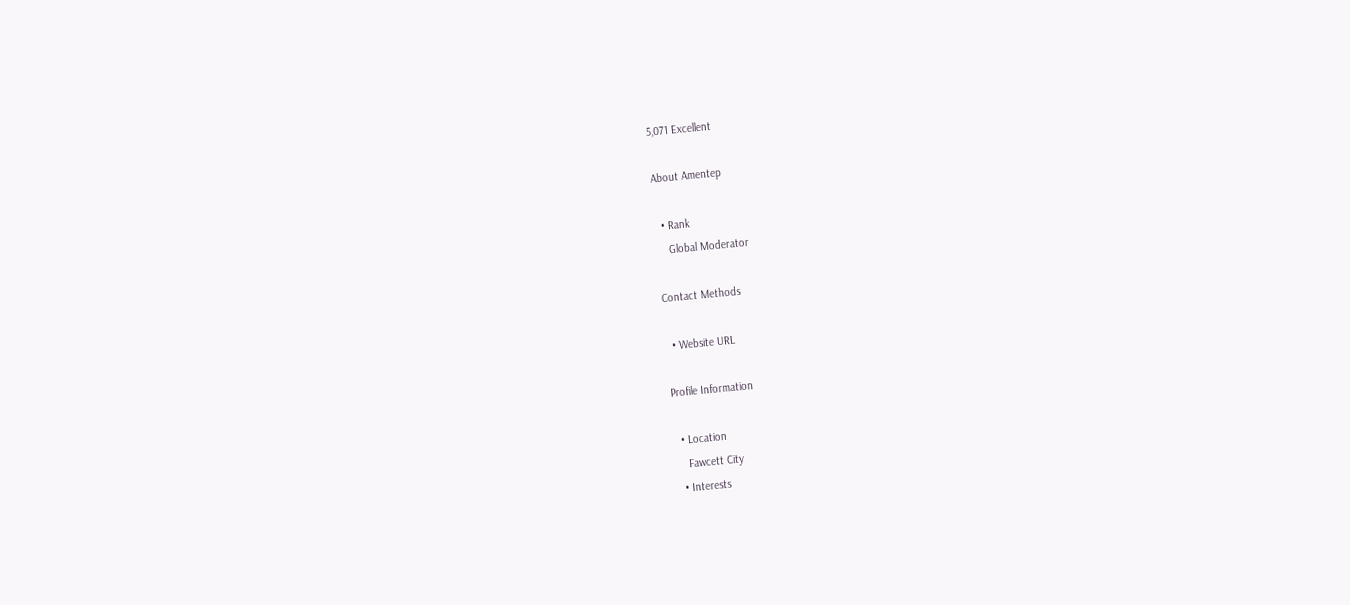5,071 Excellent

About Amentep

  • Rank
    Global Moderator

Contact Methods

  • Website URL

Profile Information

  • Location
    Fawcett City
  • Interests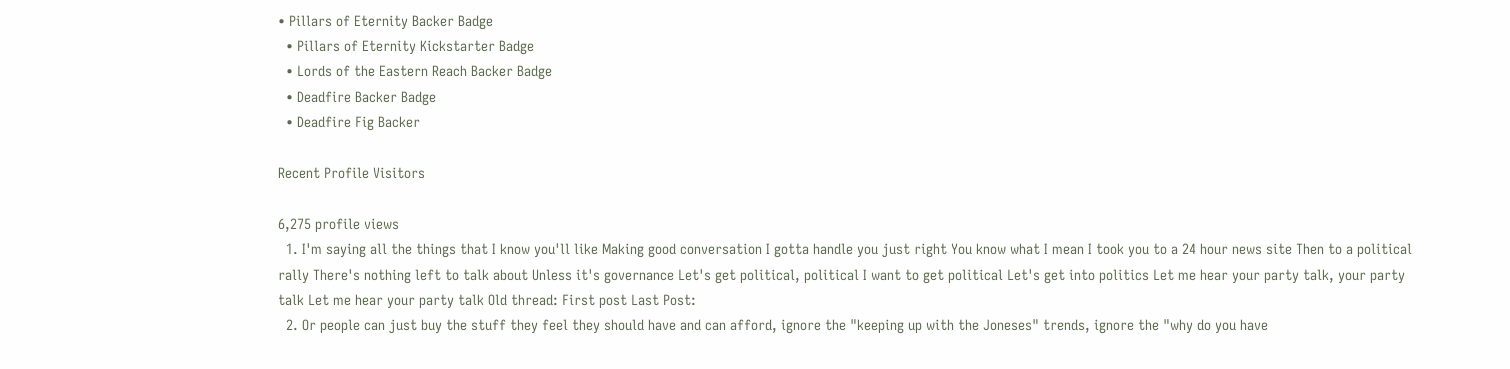• Pillars of Eternity Backer Badge
  • Pillars of Eternity Kickstarter Badge
  • Lords of the Eastern Reach Backer Badge
  • Deadfire Backer Badge
  • Deadfire Fig Backer

Recent Profile Visitors

6,275 profile views
  1. I'm saying all the things that I know you'll like Making good conversation I gotta handle you just right You know what I mean I took you to a 24 hour news site Then to a political rally There's nothing left to talk about Unless it's governance Let's get political, political I want to get political Let's get into politics Let me hear your party talk, your party talk Let me hear your party talk Old thread: First post Last Post:
  2. Or people can just buy the stuff they feel they should have and can afford, ignore the "keeping up with the Joneses" trends, ignore the "why do you have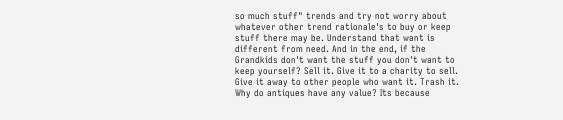so much stuff" trends and try not worry about whatever other trend rationale's to buy or keep stuff there may be. Understand that want is different from need. And in the end, if the Grandkids don't want the stuff you don't want to keep yourself? Sell it. Give it to a charity to sell. Give it away to other people who want it. Trash it. Why do antiques have any value? Its because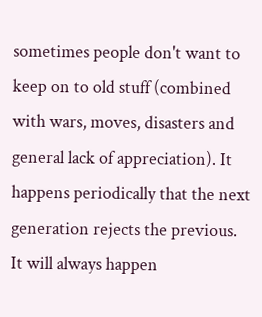sometimes people don't want to keep on to old stuff (combined with wars, moves, disasters and general lack of appreciation). It happens periodically that the next generation rejects the previous. It will always happen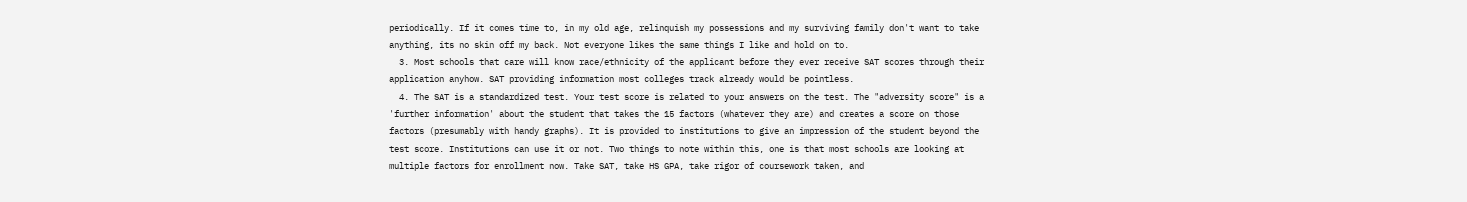periodically. If it comes time to, in my old age, relinquish my possessions and my surviving family don't want to take anything, its no skin off my back. Not everyone likes the same things I like and hold on to.
  3. Most schools that care will know race/ethnicity of the applicant before they ever receive SAT scores through their application anyhow. SAT providing information most colleges track already would be pointless.
  4. The SAT is a standardized test. Your test score is related to your answers on the test. The "adversity score" is a 'further information' about the student that takes the 15 factors (whatever they are) and creates a score on those factors (presumably with handy graphs). It is provided to institutions to give an impression of the student beyond the test score. Institutions can use it or not. Two things to note within this, one is that most schools are looking at multiple factors for enrollment now. Take SAT, take HS GPA, take rigor of coursework taken, and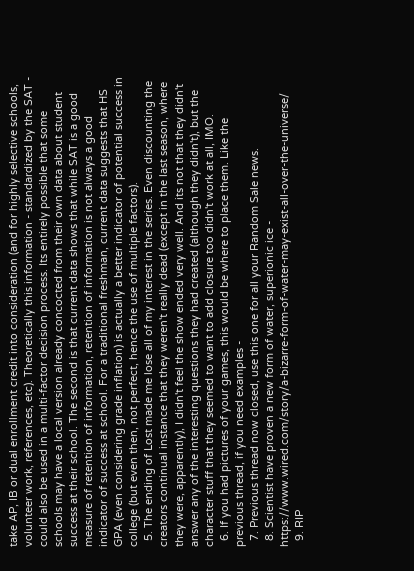take AP, IB or dual enrollment credit into consideration (and for highly selective schools, volunteer work, references, etc). Theoretically this information - standardized by the SAT - could also be used in a multi-factor decision process. Its entirely possible that some schools may have a local version already concocted from their own data about student success at their school. The second is that current data shows that while SAT is a good measure of retention of information, retention of information is not always a good indicator of success at school. For a traditional freshman, current data suggests that HS GPA (even considering grade inflation) is actually a better indicator of potential success in college (but even then, not perfect, hence the use of multiple factors).
  5. The ending of Lost made me lose all of my interest in the series. Even discounting the creators continual instance that they weren't really dead (except in the last season, where they were, apparently), I didn't feel the show ended very well. And its not that they didn't answer any of the interesting questions they had created (although they didn't), but the character stuff that they seemed to want to add closure too didn't work at all, IMO.
  6. If you had pictures of your games, this would be where to place them. Like the previous thread, if you need examples -
  7. Previous thread now closed, use this one for all your Random Sale news.
  8. Scientist have proven a new form of water, superionic ice - https://www.wired.com/story/a-bizarre-form-of-water-may-exist-all-over-the-universe/
  9. RIP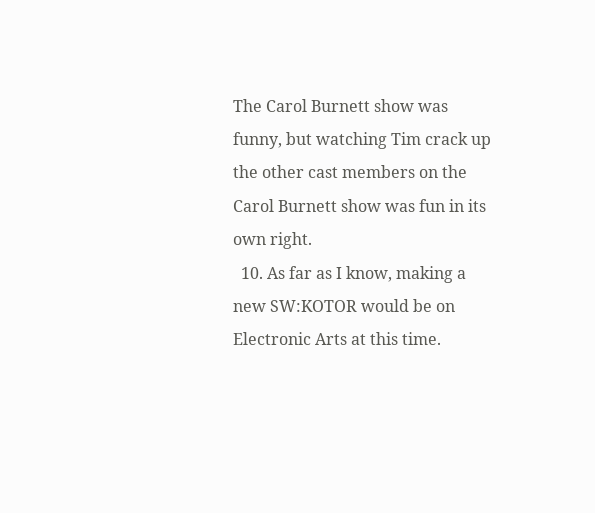The Carol Burnett show was funny, but watching Tim crack up the other cast members on the Carol Burnett show was fun in its own right.
  10. As far as I know, making a new SW:KOTOR would be on Electronic Arts at this time.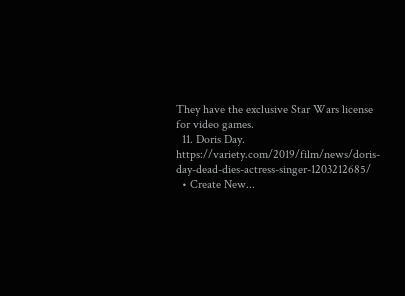They have the exclusive Star Wars license for video games.
  11. Doris Day. https://variety.com/2019/film/news/doris-day-dead-dies-actress-singer-1203212685/
  • Create New...